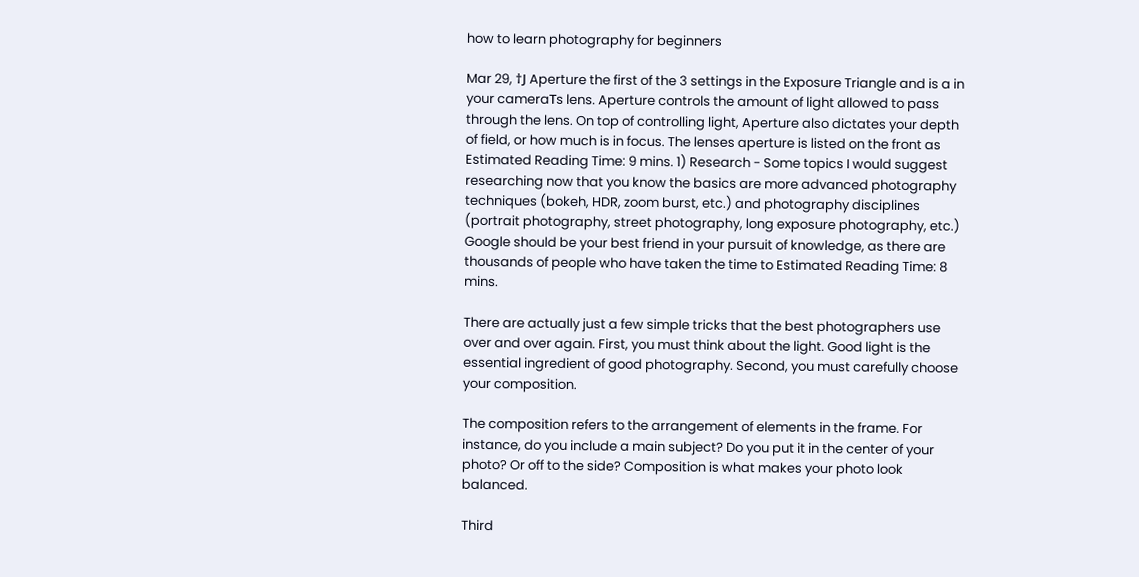how to learn photography for beginners

Mar 29, †Ј Aperture the first of the 3 settings in the Exposure Triangle and is a in your cameraТs lens. Aperture controls the amount of light allowed to pass through the lens. On top of controlling light, Aperture also dictates your depth of field, or how much is in focus. The lenses aperture is listed on the front as Estimated Reading Time: 9 mins. 1) Research - Some topics I would suggest researching now that you know the basics are more advanced photography techniques (bokeh, HDR, zoom burst, etc.) and photography disciplines (portrait photography, street photography, long exposure photography, etc.) Google should be your best friend in your pursuit of knowledge, as there are thousands of people who have taken the time to Estimated Reading Time: 8 mins.

There are actually just a few simple tricks that the best photographers use over and over again. First, you must think about the light. Good light is the essential ingredient of good photography. Second, you must carefully choose your composition.

The composition refers to the arrangement of elements in the frame. For instance, do you include a main subject? Do you put it in the center of your photo? Or off to the side? Composition is what makes your photo look balanced.

Third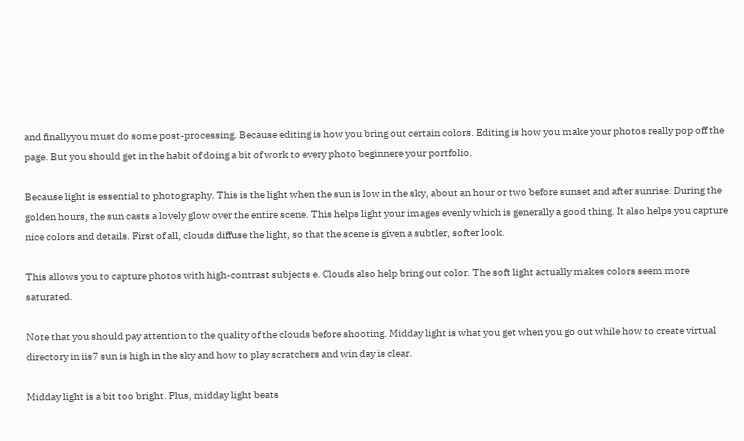and finallyyou must do some post-processing. Because editing is how you bring out certain colors. Editing is how you make your photos really pop off the page. But you should get in the habit of doing a bit of work to every photo beginnere your portfolio.

Because light is essential to photography. This is the light when the sun is low in the sky, about an hour or two before sunset and after sunrise. During the golden hours, the sun casts a lovely glow over the entire scene. This helps light your images evenly which is generally a good thing. It also helps you capture nice colors and details. First of all, clouds diffuse the light, so that the scene is given a subtler, softer look.

This allows you to capture photos with high-contrast subjects e. Clouds also help bring out color. The soft light actually makes colors seem more saturated.

Note that you should pay attention to the quality of the clouds before shooting. Midday light is what you get when you go out while how to create virtual directory in iis7 sun is high in the sky and how to play scratchers and win day is clear.

Midday light is a bit too bright. Plus, midday light beats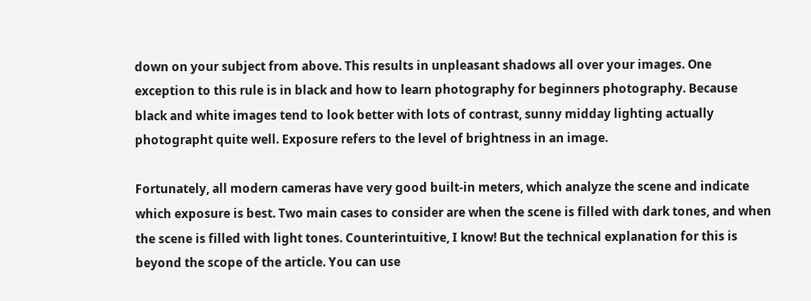down on your subject from above. This results in unpleasant shadows all over your images. One exception to this rule is in black and how to learn photography for beginners photography. Because black and white images tend to look better with lots of contrast, sunny midday lighting actually photographt quite well. Exposure refers to the level of brightness in an image.

Fortunately, all modern cameras have very good built-in meters, which analyze the scene and indicate which exposure is best. Two main cases to consider are when the scene is filled with dark tones, and when the scene is filled with light tones. Counterintuitive, I know! But the technical explanation for this is beyond the scope of the article. You can use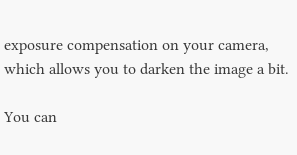exposure compensation on your camera, which allows you to darken the image a bit.

You can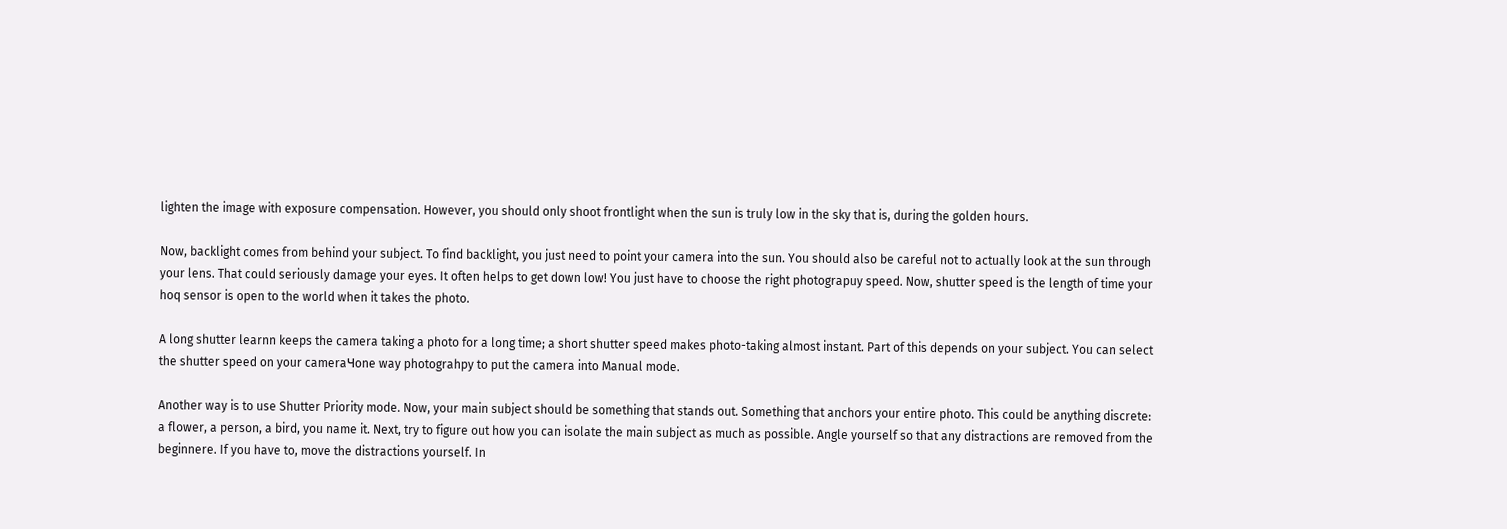lighten the image with exposure compensation. However, you should only shoot frontlight when the sun is truly low in the sky that is, during the golden hours.

Now, backlight comes from behind your subject. To find backlight, you just need to point your camera into the sun. You should also be careful not to actually look at the sun through your lens. That could seriously damage your eyes. It often helps to get down low! You just have to choose the right photograpuy speed. Now, shutter speed is the length of time your hoq sensor is open to the world when it takes the photo.

A long shutter learnn keeps the camera taking a photo for a long time; a short shutter speed makes photo-taking almost instant. Part of this depends on your subject. You can select the shutter speed on your cameraЧone way photograhpy to put the camera into Manual mode.

Another way is to use Shutter Priority mode. Now, your main subject should be something that stands out. Something that anchors your entire photo. This could be anything discrete: a flower, a person, a bird, you name it. Next, try to figure out how you can isolate the main subject as much as possible. Angle yourself so that any distractions are removed from the beginnere. If you have to, move the distractions yourself. In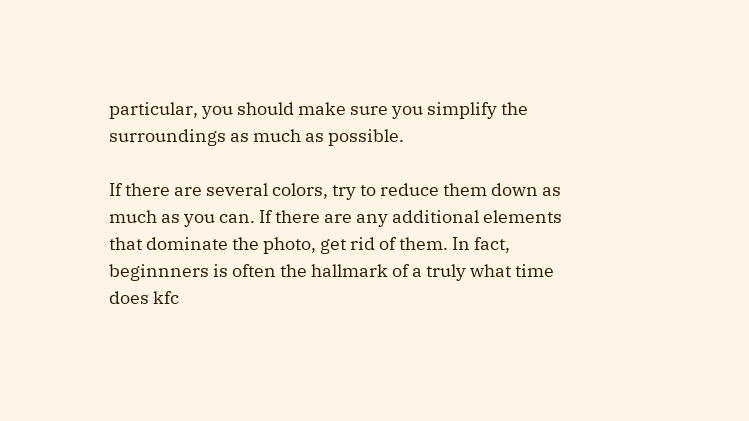particular, you should make sure you simplify the surroundings as much as possible.

If there are several colors, try to reduce them down as much as you can. If there are any additional elements that dominate the photo, get rid of them. In fact, beginnners is often the hallmark of a truly what time does kfc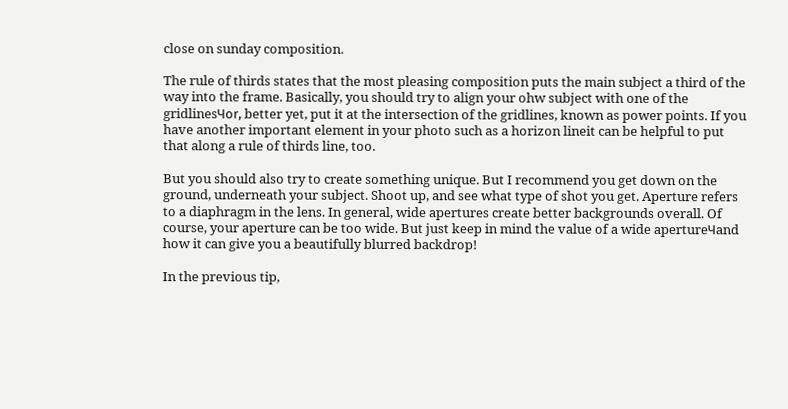close on sunday composition.

The rule of thirds states that the most pleasing composition puts the main subject a third of the way into the frame. Basically, you should try to align your ohw subject with one of the gridlinesЧor, better yet, put it at the intersection of the gridlines, known as power points. If you have another important element in your photo such as a horizon lineit can be helpful to put that along a rule of thirds line, too.

But you should also try to create something unique. But I recommend you get down on the ground, underneath your subject. Shoot up, and see what type of shot you get. Aperture refers to a diaphragm in the lens. In general, wide apertures create better backgrounds overall. Of course, your aperture can be too wide. But just keep in mind the value of a wide apertureЧand how it can give you a beautifully blurred backdrop!

In the previous tip,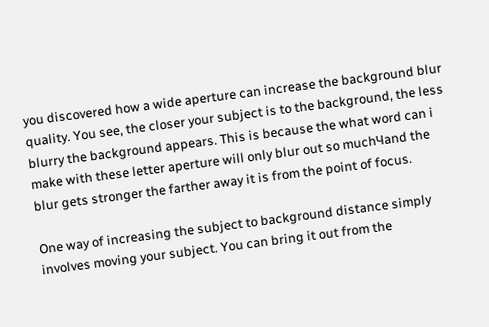you discovered how a wide aperture can increase the background blur quality. You see, the closer your subject is to the background, the less blurry the background appears. This is because the what word can i make with these letter aperture will only blur out so muchЧand the blur gets stronger the farther away it is from the point of focus.

One way of increasing the subject to background distance simply involves moving your subject. You can bring it out from the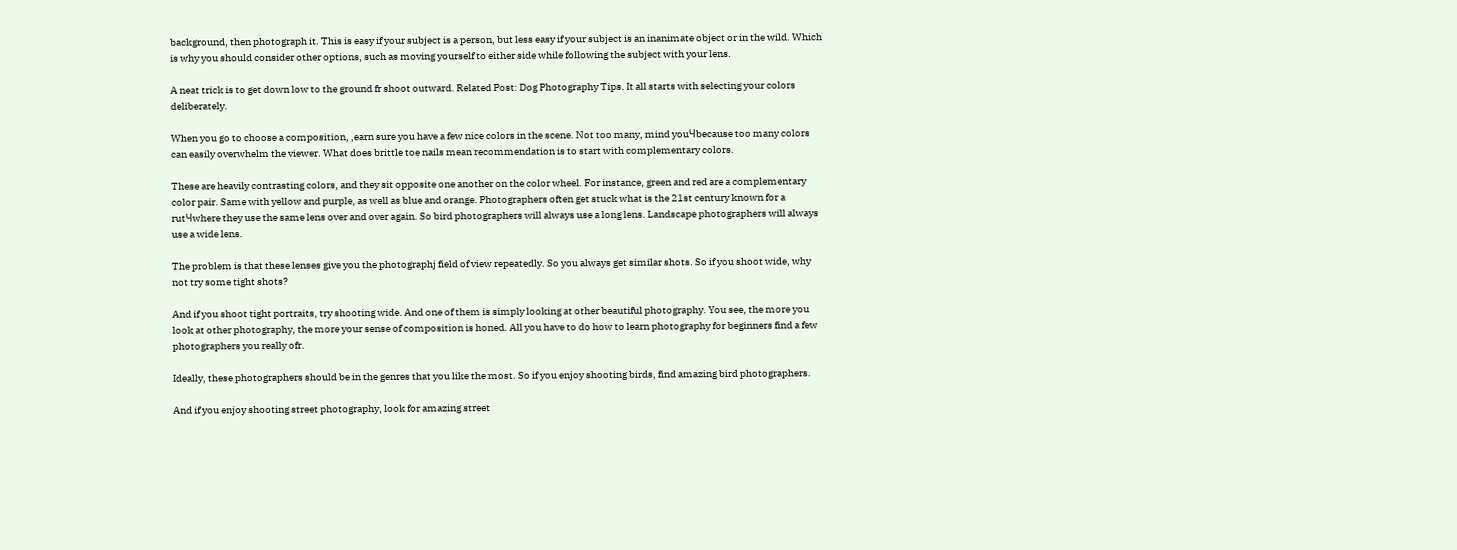background, then photograph it. This is easy if your subject is a person, but less easy if your subject is an inanimate object or in the wild. Which is why you should consider other options, such as moving yourself to either side while following the subject with your lens.

A neat trick is to get down low to the ground fr shoot outward. Related Post: Dog Photography Tips. It all starts with selecting your colors deliberately.

When you go to choose a composition, ,earn sure you have a few nice colors in the scene. Not too many, mind youЧbecause too many colors can easily overwhelm the viewer. What does brittle toe nails mean recommendation is to start with complementary colors.

These are heavily contrasting colors, and they sit opposite one another on the color wheel. For instance, green and red are a complementary color pair. Same with yellow and purple, as well as blue and orange. Photographers often get stuck what is the 21st century known for a rutЧwhere they use the same lens over and over again. So bird photographers will always use a long lens. Landscape photographers will always use a wide lens.

The problem is that these lenses give you the photographj field of view repeatedly. So you always get similar shots. So if you shoot wide, why not try some tight shots?

And if you shoot tight portraits, try shooting wide. And one of them is simply looking at other beautiful photography. You see, the more you look at other photography, the more your sense of composition is honed. All you have to do how to learn photography for beginners find a few photographers you really ofr.

Ideally, these photographers should be in the genres that you like the most. So if you enjoy shooting birds, find amazing bird photographers.

And if you enjoy shooting street photography, look for amazing street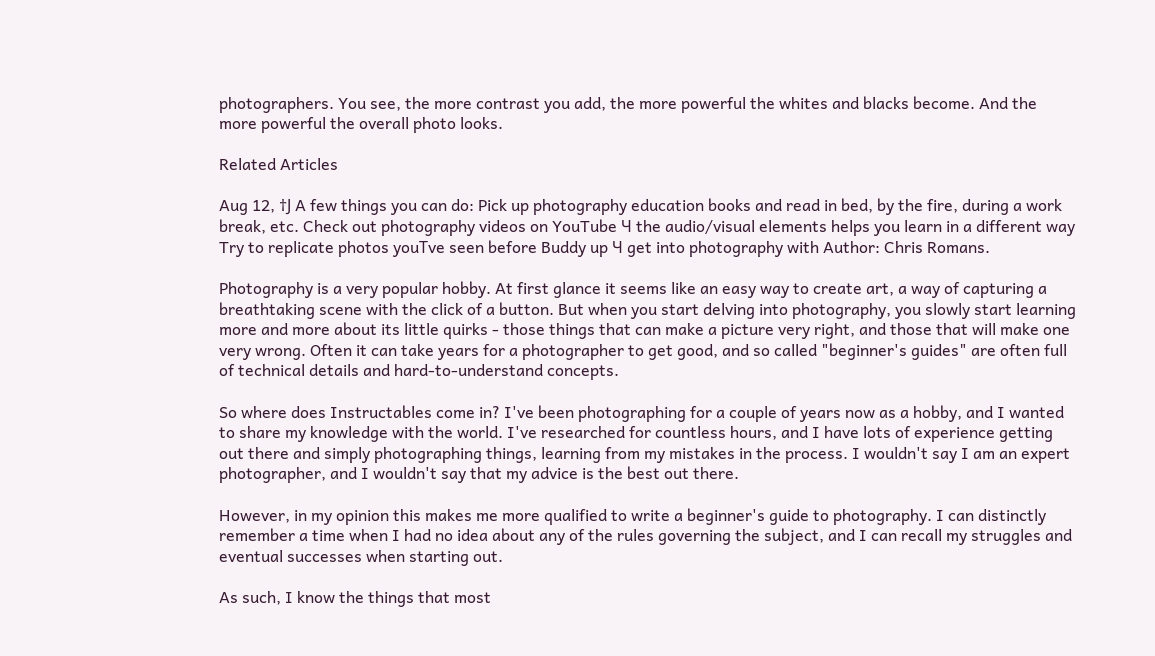photographers. You see, the more contrast you add, the more powerful the whites and blacks become. And the more powerful the overall photo looks.

Related Articles

Aug 12, †Ј A few things you can do: Pick up photography education books and read in bed, by the fire, during a work break, etc. Check out photography videos on YouTube Ч the audio/visual elements helps you learn in a different way Try to replicate photos youТve seen before Buddy up Ч get into photography with Author: Chris Romans.

Photography is a very popular hobby. At first glance it seems like an easy way to create art, a way of capturing a breathtaking scene with the click of a button. But when you start delving into photography, you slowly start learning more and more about its little quirks - those things that can make a picture very right, and those that will make one very wrong. Often it can take years for a photographer to get good, and so called "beginner's guides" are often full of technical details and hard-to-understand concepts.

So where does Instructables come in? I've been photographing for a couple of years now as a hobby, and I wanted to share my knowledge with the world. I've researched for countless hours, and I have lots of experience getting out there and simply photographing things, learning from my mistakes in the process. I wouldn't say I am an expert photographer, and I wouldn't say that my advice is the best out there.

However, in my opinion this makes me more qualified to write a beginner's guide to photography. I can distinctly remember a time when I had no idea about any of the rules governing the subject, and I can recall my struggles and eventual successes when starting out.

As such, I know the things that most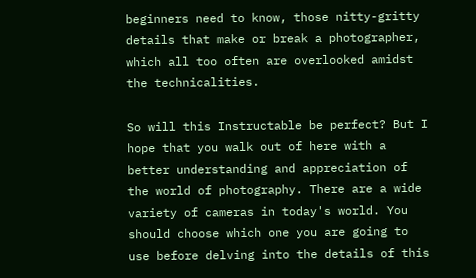beginners need to know, those nitty-gritty details that make or break a photographer, which all too often are overlooked amidst the technicalities.

So will this Instructable be perfect? But I hope that you walk out of here with a better understanding and appreciation of the world of photography. There are a wide variety of cameras in today's world. You should choose which one you are going to use before delving into the details of this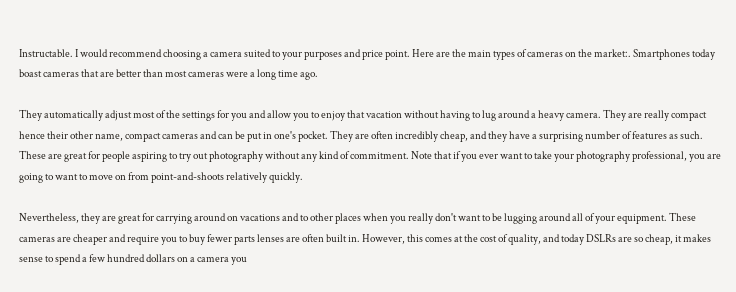Instructable. I would recommend choosing a camera suited to your purposes and price point. Here are the main types of cameras on the market:. Smartphones today boast cameras that are better than most cameras were a long time ago.

They automatically adjust most of the settings for you and allow you to enjoy that vacation without having to lug around a heavy camera. They are really compact hence their other name, compact cameras and can be put in one's pocket. They are often incredibly cheap, and they have a surprising number of features as such. These are great for people aspiring to try out photography without any kind of commitment. Note that if you ever want to take your photography professional, you are going to want to move on from point-and-shoots relatively quickly.

Nevertheless, they are great for carrying around on vacations and to other places when you really don't want to be lugging around all of your equipment. These cameras are cheaper and require you to buy fewer parts lenses are often built in. However, this comes at the cost of quality, and today DSLRs are so cheap, it makes sense to spend a few hundred dollars on a camera you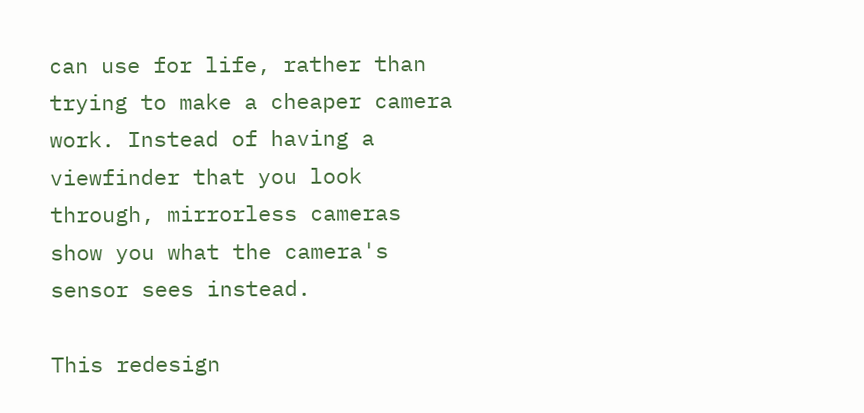can use for life, rather than trying to make a cheaper camera work. Instead of having a viewfinder that you look through, mirrorless cameras show you what the camera's sensor sees instead.

This redesign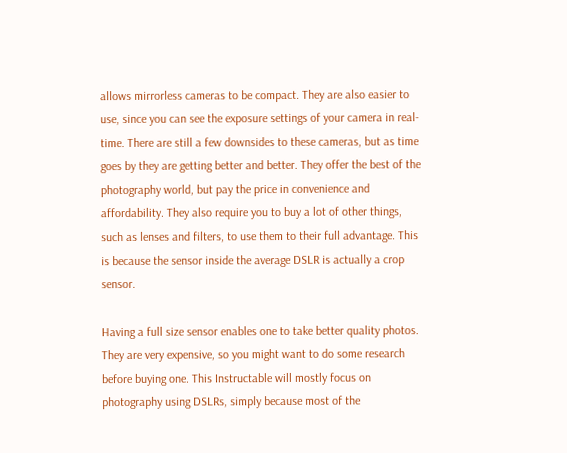allows mirrorless cameras to be compact. They are also easier to use, since you can see the exposure settings of your camera in real-time. There are still a few downsides to these cameras, but as time goes by they are getting better and better. They offer the best of the photography world, but pay the price in convenience and affordability. They also require you to buy a lot of other things, such as lenses and filters, to use them to their full advantage. This is because the sensor inside the average DSLR is actually a crop sensor.

Having a full size sensor enables one to take better quality photos. They are very expensive, so you might want to do some research before buying one. This Instructable will mostly focus on photography using DSLRs, simply because most of the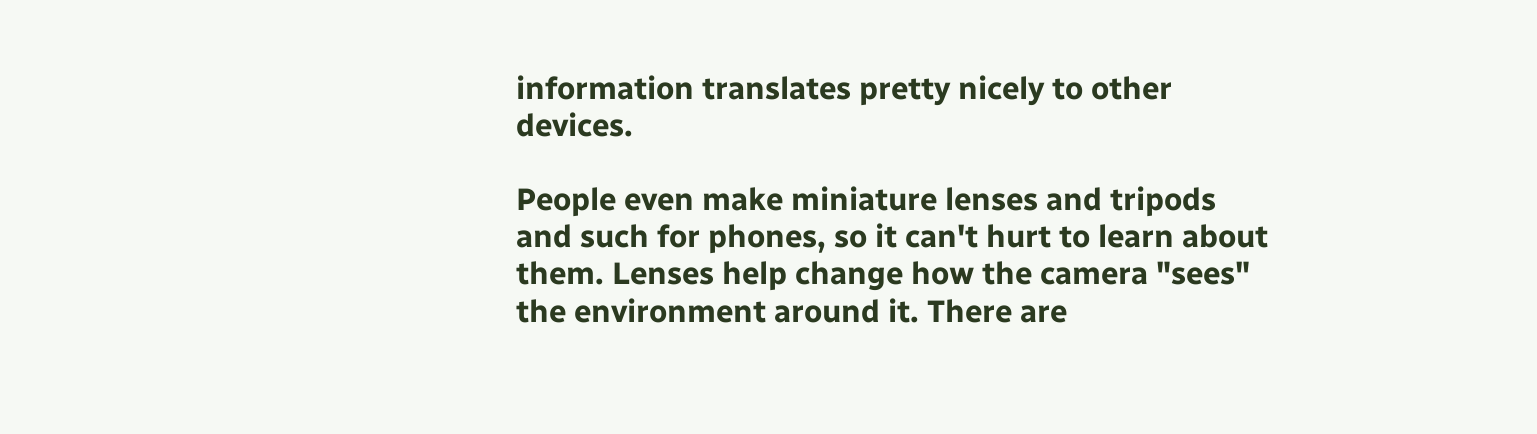information translates pretty nicely to other devices.

People even make miniature lenses and tripods and such for phones, so it can't hurt to learn about them. Lenses help change how the camera "sees" the environment around it. There are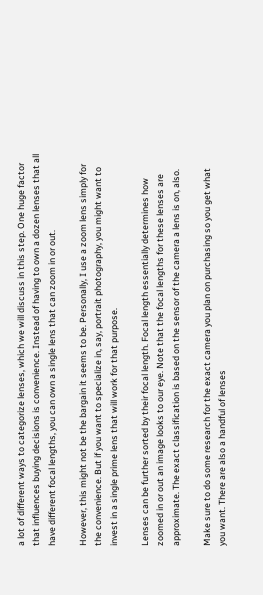a lot of different ways to categorize lenses, which we will discuss in this step. One huge factor that influences buying decisions is convenience. Instead of having to own a dozen lenses that all have different focal lengths, you can own a single lens that can zoom in or out.

However, this might not be the bargain it seems to be. Personally, I use a zoom lens simply for the convenience. But if you want to specialize in, say, portrait photography, you might want to invest in a single prime lens that will work for that purpose.

Lenses can be further sorted by their focal length. Focal length essentially determines how zoomed in or out an image looks to our eye. Note that the focal lengths for these lenses are approximate. The exact classification is based on the sensor of the camera a lens is on, also.

Make sure to do some research for the exact camera you plan on purchasing so you get what you want. There are also a handful of lenses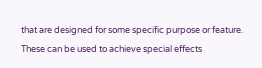that are designed for some specific purpose or feature. These can be used to achieve special effects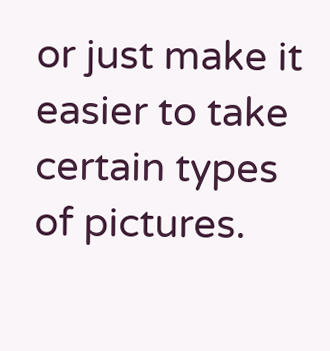or just make it easier to take certain types of pictures.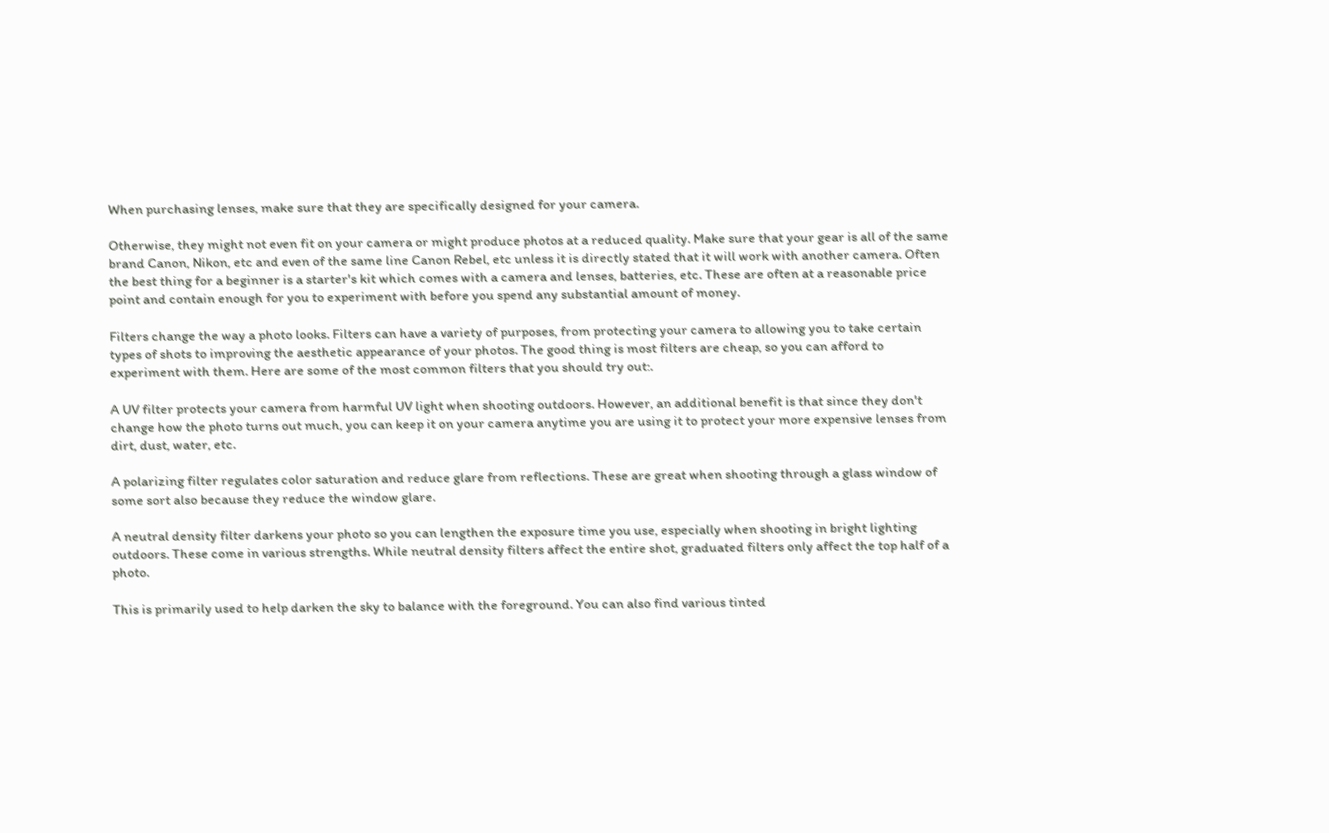When purchasing lenses, make sure that they are specifically designed for your camera.

Otherwise, they might not even fit on your camera or might produce photos at a reduced quality. Make sure that your gear is all of the same brand Canon, Nikon, etc and even of the same line Canon Rebel, etc unless it is directly stated that it will work with another camera. Often the best thing for a beginner is a starter's kit which comes with a camera and lenses, batteries, etc. These are often at a reasonable price point and contain enough for you to experiment with before you spend any substantial amount of money.

Filters change the way a photo looks. Filters can have a variety of purposes, from protecting your camera to allowing you to take certain types of shots to improving the aesthetic appearance of your photos. The good thing is most filters are cheap, so you can afford to experiment with them. Here are some of the most common filters that you should try out:.

A UV filter protects your camera from harmful UV light when shooting outdoors. However, an additional benefit is that since they don't change how the photo turns out much, you can keep it on your camera anytime you are using it to protect your more expensive lenses from dirt, dust, water, etc.

A polarizing filter regulates color saturation and reduce glare from reflections. These are great when shooting through a glass window of some sort also because they reduce the window glare.

A neutral density filter darkens your photo so you can lengthen the exposure time you use, especially when shooting in bright lighting outdoors. These come in various strengths. While neutral density filters affect the entire shot, graduated filters only affect the top half of a photo.

This is primarily used to help darken the sky to balance with the foreground. You can also find various tinted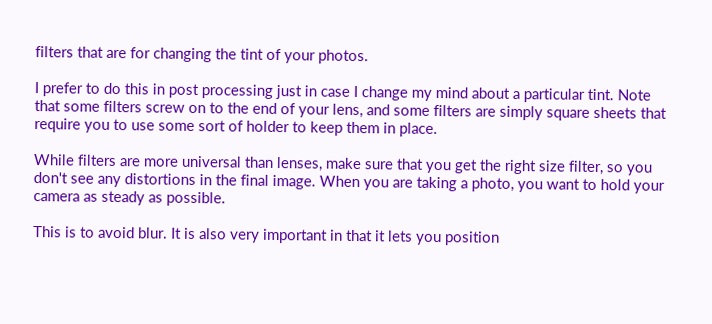filters that are for changing the tint of your photos.

I prefer to do this in post processing just in case I change my mind about a particular tint. Note that some filters screw on to the end of your lens, and some filters are simply square sheets that require you to use some sort of holder to keep them in place.

While filters are more universal than lenses, make sure that you get the right size filter, so you don't see any distortions in the final image. When you are taking a photo, you want to hold your camera as steady as possible.

This is to avoid blur. It is also very important in that it lets you position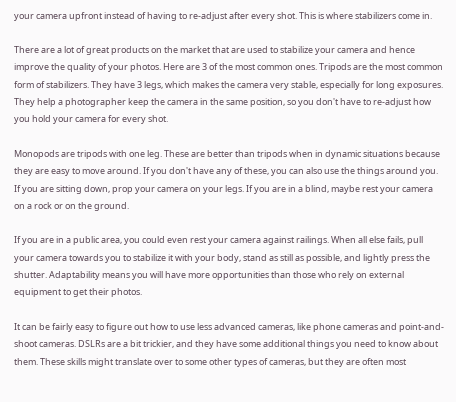your camera upfront instead of having to re-adjust after every shot. This is where stabilizers come in.

There are a lot of great products on the market that are used to stabilize your camera and hence improve the quality of your photos. Here are 3 of the most common ones. Tripods are the most common form of stabilizers. They have 3 legs, which makes the camera very stable, especially for long exposures. They help a photographer keep the camera in the same position, so you don't have to re-adjust how you hold your camera for every shot.

Monopods are tripods with one leg. These are better than tripods when in dynamic situations because they are easy to move around. If you don't have any of these, you can also use the things around you. If you are sitting down, prop your camera on your legs. If you are in a blind, maybe rest your camera on a rock or on the ground.

If you are in a public area, you could even rest your camera against railings. When all else fails, pull your camera towards you to stabilize it with your body, stand as still as possible, and lightly press the shutter. Adaptability means you will have more opportunities than those who rely on external equipment to get their photos.

It can be fairly easy to figure out how to use less advanced cameras, like phone cameras and point-and-shoot cameras. DSLRs are a bit trickier, and they have some additional things you need to know about them. These skills might translate over to some other types of cameras, but they are often most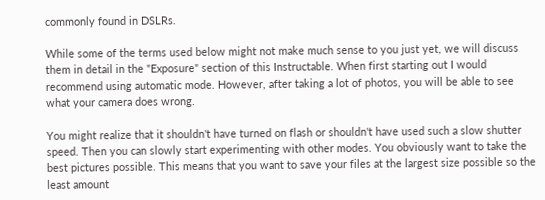commonly found in DSLRs.

While some of the terms used below might not make much sense to you just yet, we will discuss them in detail in the "Exposure" section of this Instructable. When first starting out I would recommend using automatic mode. However, after taking a lot of photos, you will be able to see what your camera does wrong.

You might realize that it shouldn't have turned on flash or shouldn't have used such a slow shutter speed. Then you can slowly start experimenting with other modes. You obviously want to take the best pictures possible. This means that you want to save your files at the largest size possible so the least amount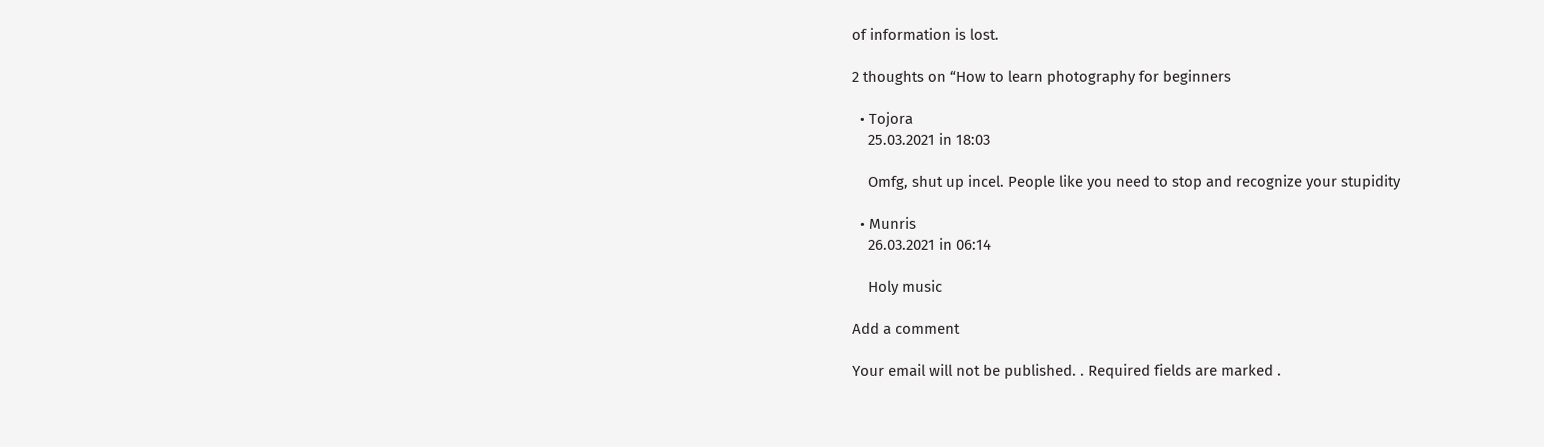of information is lost.

2 thoughts on “How to learn photography for beginners

  • Tojora
    25.03.2021 in 18:03

    Omfg, shut up incel. People like you need to stop and recognize your stupidity

  • Munris
    26.03.2021 in 06:14

    Holy music

Add a comment

Your email will not be published. . Required fields are marked .